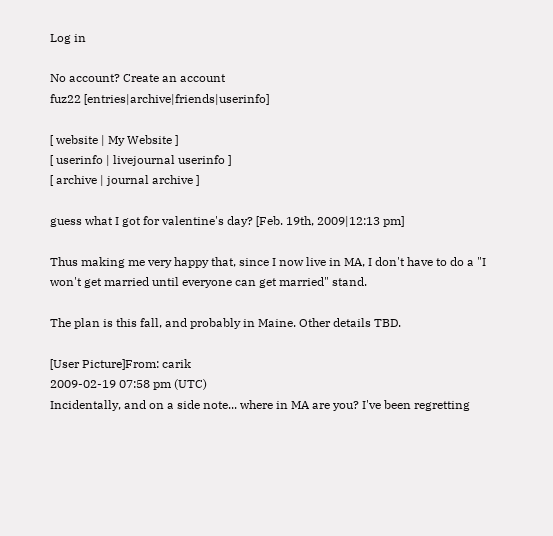Log in

No account? Create an account
fuz22 [entries|archive|friends|userinfo]

[ website | My Website ]
[ userinfo | livejournal userinfo ]
[ archive | journal archive ]

guess what I got for valentine's day? [Feb. 19th, 2009|12:13 pm]

Thus making me very happy that, since I now live in MA, I don't have to do a "I won't get married until everyone can get married" stand.

The plan is this fall, and probably in Maine. Other details TBD.

[User Picture]From: carik
2009-02-19 07:58 pm (UTC)
Incidentally, and on a side note... where in MA are you? I've been regretting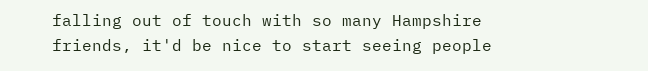falling out of touch with so many Hampshire friends, it'd be nice to start seeing people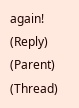again!
(Reply) (Parent) (Thread)